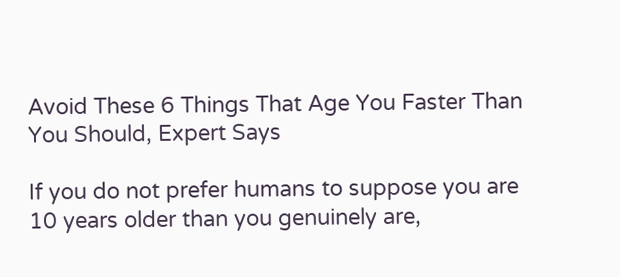Avoid These 6 Things That Age You Faster Than You Should, Expert Says

If you do not prefer humans to suppose you are 10 years older than you genuinely are,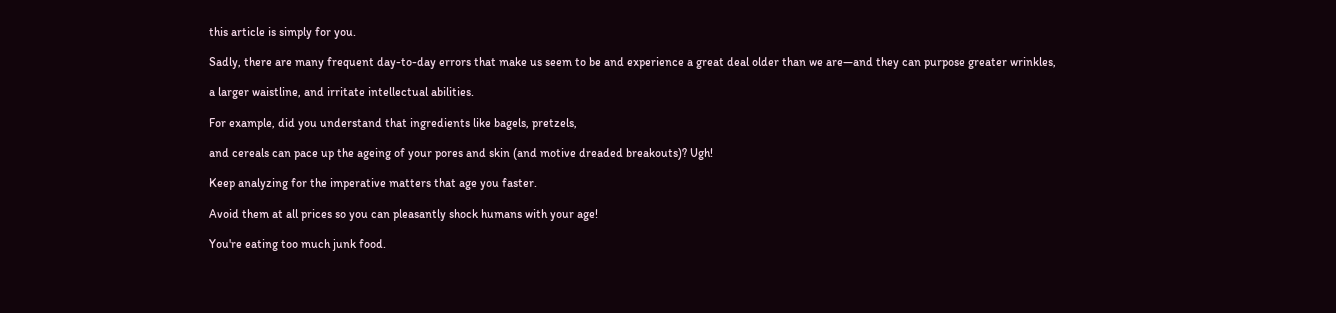this article is simply for you.

Sadly, there are many frequent day-to-day errors that make us seem to be and experience a great deal older than we are—and they can purpose greater wrinkles,

a larger waistline, and irritate intellectual abilities.

For example, did you understand that ingredients like bagels, pretzels,

and cereals can pace up the ageing of your pores and skin (and motive dreaded breakouts)? Ugh!

Keep analyzing for the imperative matters that age you faster.

Avoid them at all prices so you can pleasantly shock humans with your age!

You're eating too much junk food.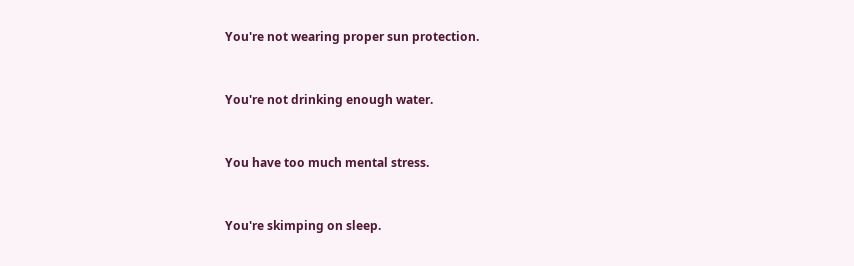You're not wearing proper sun protection.


You're not drinking enough water.


You have too much mental stress.


You're skimping on sleep.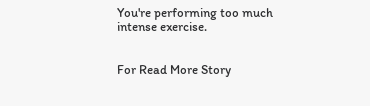You're performing too much intense exercise.


For Read More Story